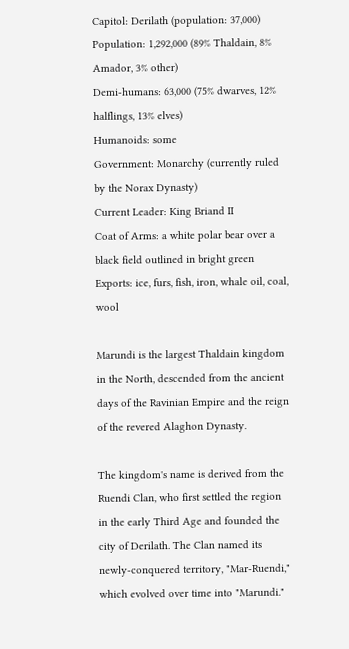Capitol: Derilath (population: 37,000)
Population: 1,292,000 (89% Thaldain, 8% Amador, 3% other)
Demi-humans: 63,000 (75% dwarves, 12% halflings, 13% elves)
Humanoids: some
Government: Monarchy (currently ruled by the Norax Dynasty)
Current Leader: King Briand II
Coat of Arms: a white polar bear over a black field outlined in bright green
Exports: ice, furs, fish, iron, whale oil, coal, wool

Marundi is the largest Thaldain kingdom in the North, descended from the ancient days of the Ravinian Empire and the reign of the revered Alaghon Dynasty.

The kingdom's name is derived from the Ruendi Clan, who first settled the region in the early Third Age and founded the city of Derilath. The Clan named its newly-conquered territory, "Mar-Ruendi," which evolved over time into "Marundi."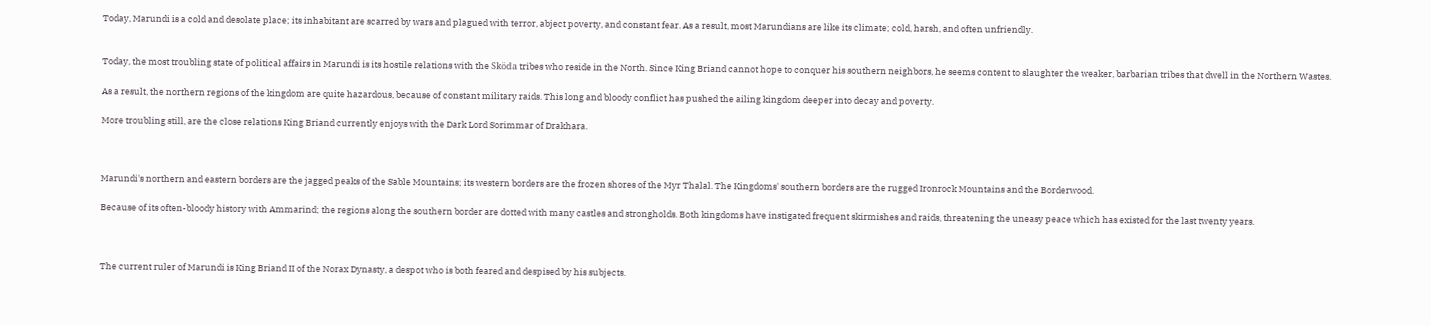Today, Marundi is a cold and desolate place; its inhabitant are scarred by wars and plagued with terror, abject poverty, and constant fear. As a result, most Marundians are like its climate; cold, harsh, and often unfriendly.


Today, the most troubling state of political affairs in Marundi is its hostile relations with the Sköda tribes who reside in the North. Since King Briand cannot hope to conquer his southern neighbors, he seems content to slaughter the weaker, barbarian tribes that dwell in the Northern Wastes.

As a result, the northern regions of the kingdom are quite hazardous, because of constant military raids. This long and bloody conflict has pushed the ailing kingdom deeper into decay and poverty.

More troubling still, are the close relations King Briand currently enjoys with the Dark Lord Sorimmar of Drakhara.



Marundi's northern and eastern borders are the jagged peaks of the Sable Mountains; its western borders are the frozen shores of the Myr Thalal. The Kingdoms' southern borders are the rugged Ironrock Mountains and the Borderwood.

Because of its often-bloody history with Ammarind; the regions along the southern border are dotted with many castles and strongholds. Both kingdoms have instigated frequent skirmishes and raids, threatening the uneasy peace which has existed for the last twenty years.



The current ruler of Marundi is King Briand II of the Norax Dynasty, a despot who is both feared and despised by his subjects.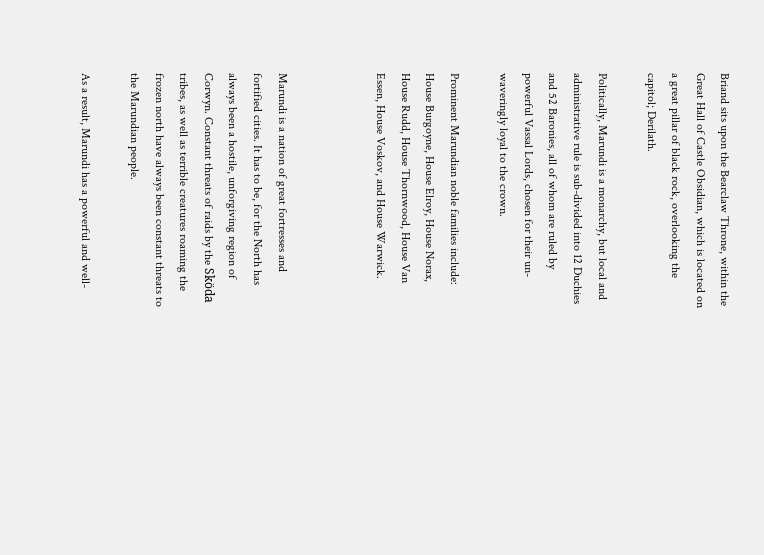Briand sits upon the Bearclaw Throne, within the Great Hall of Castle Obsidian, which is located on a great pillar of black rock, overlooking the capitol; Derilath.

Politically, Marundi is a monarchy, but local and administrative rule is sub-divided into 12 Duchies and 52 Baronies, all of whom are ruled by powerful Vassal Lords, chosen for their un-waveringly loyal to the crown.

Prominent Marundian noble families include: House Burgoyne, House Elroy, House Norax, House Rudd, House Thornwood, House Van Essen, House Voskov, and House Warwick.



Marundi is a nation of great fortresses and fortified cities. It has to be, for the North has always been a hostile, unforgiving region of Corwyn. Constant threats of raids by the Sköda tribes, as well as terrible creatures roaming the frozen north have always been constant threats to the Marundian people.

As a result, Marundi has a powerful and well-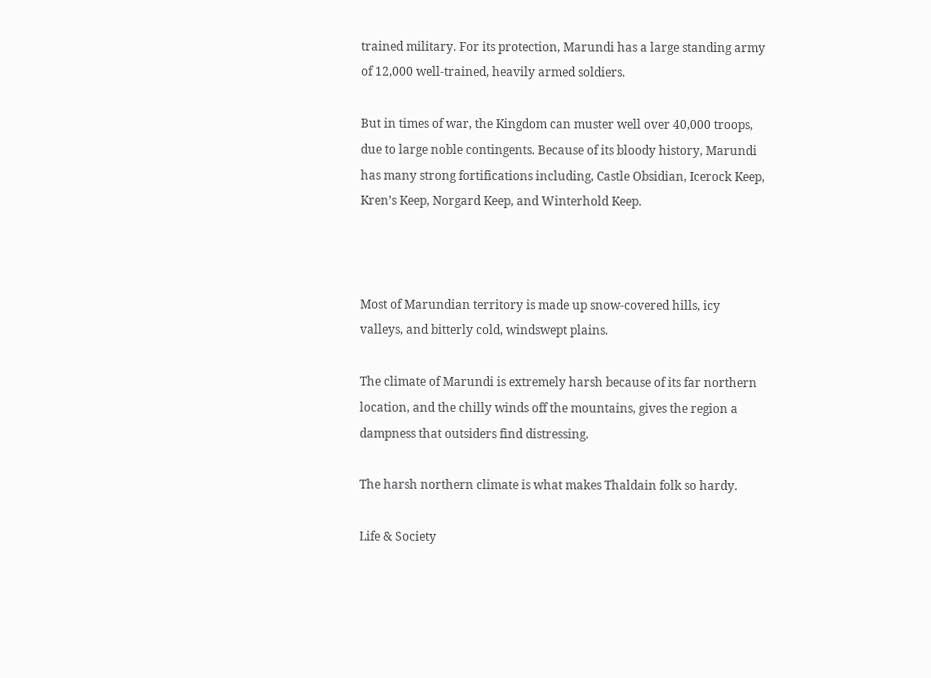trained military. For its protection, Marundi has a large standing army of 12,000 well-trained, heavily armed soldiers.

But in times of war, the Kingdom can muster well over 40,000 troops, due to large noble contingents. Because of its bloody history, Marundi has many strong fortifications including, Castle Obsidian, Icerock Keep, Kren’s Keep, Norgard Keep, and Winterhold Keep.



Most of Marundian territory is made up snow-covered hills, icy valleys, and bitterly cold, windswept plains.

The climate of Marundi is extremely harsh because of its far northern location, and the chilly winds off the mountains, gives the region a dampness that outsiders find distressing.

The harsh northern climate is what makes Thaldain folk so hardy.

Life & Society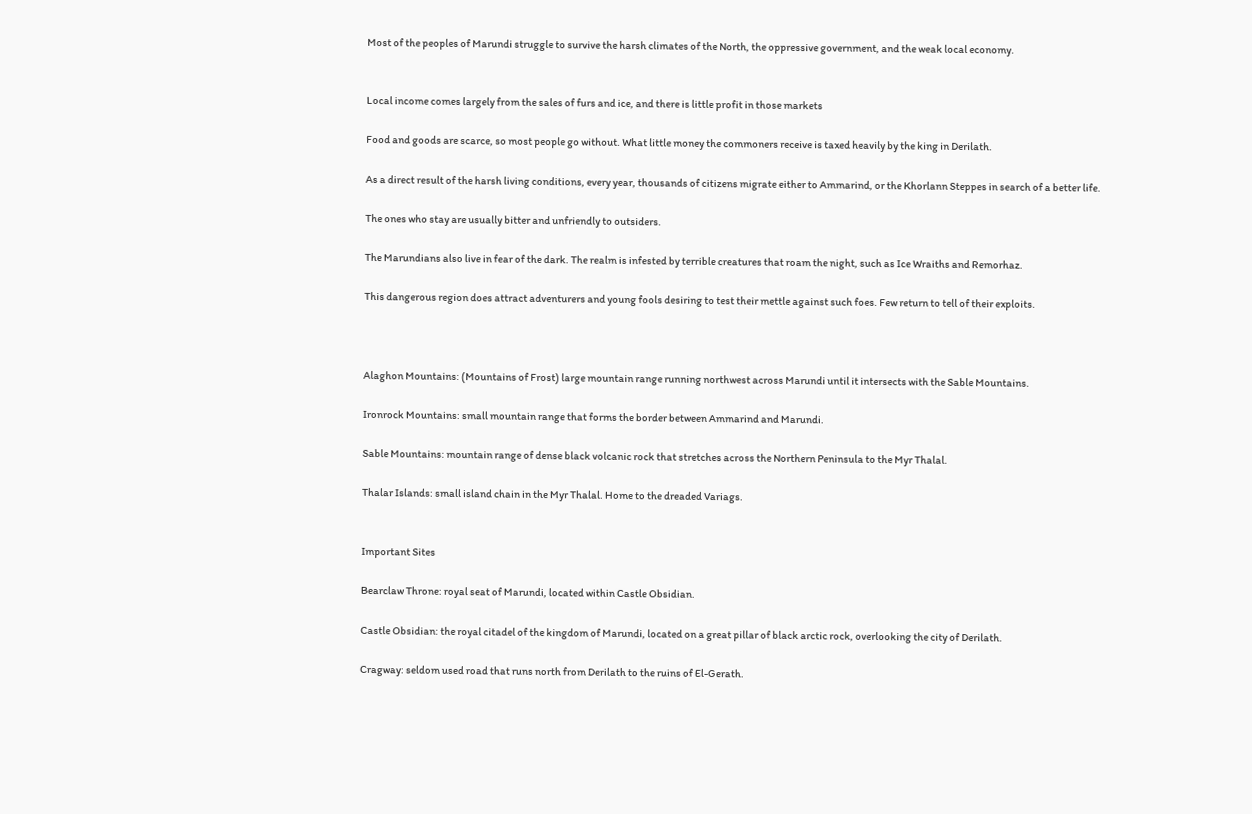Most of the peoples of Marundi struggle to survive the harsh climates of the North, the oppressive government, and the weak local economy.


Local income comes largely from the sales of furs and ice, and there is little profit in those markets

Food and goods are scarce, so most people go without. What little money the commoners receive is taxed heavily by the king in Derilath.

As a direct result of the harsh living conditions, every year, thousands of citizens migrate either to Ammarind, or the Khorlann Steppes in search of a better life.

The ones who stay are usually bitter and unfriendly to outsiders.

The Marundians also live in fear of the dark. The realm is infested by terrible creatures that roam the night, such as Ice Wraiths and Remorhaz.

This dangerous region does attract adventurers and young fools desiring to test their mettle against such foes. Few return to tell of their exploits.



Alaghon Mountains: (Mountains of Frost) large mountain range running northwest across Marundi until it intersects with the Sable Mountains.

Ironrock Mountains: small mountain range that forms the border between Ammarind and Marundi.

Sable Mountains: mountain range of dense black volcanic rock that stretches across the Northern Peninsula to the Myr Thalal.

Thalar Islands: small island chain in the Myr Thalal. Home to the dreaded Variags.


Important Sites

Bearclaw Throne: royal seat of Marundi, located within Castle Obsidian.

Castle Obsidian: the royal citadel of the kingdom of Marundi, located on a great pillar of black arctic rock, overlooking the city of Derilath.

Cragway: seldom used road that runs north from Derilath to the ruins of El-Gerath.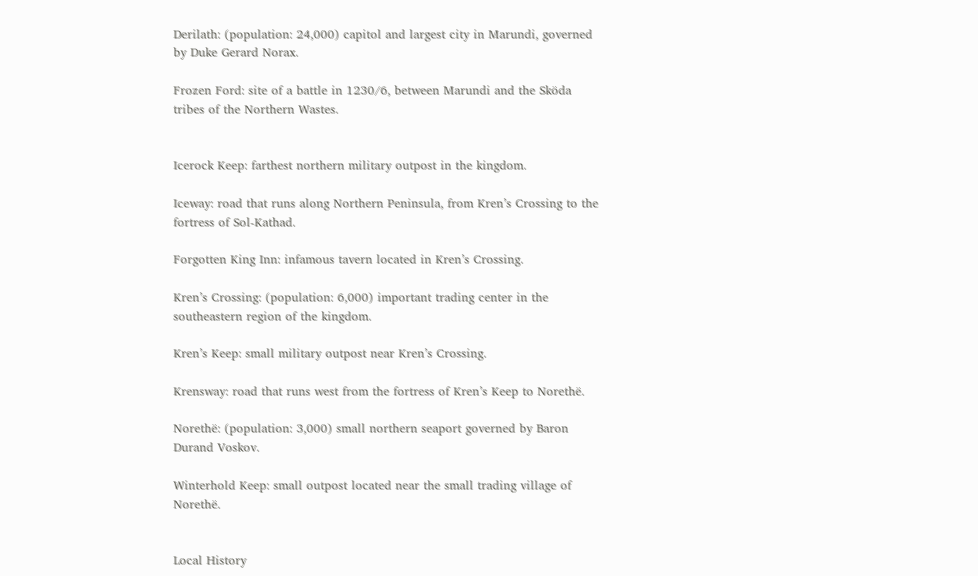Derilath: (population: 24,000) capitol and largest city in Marundi, governed by Duke Gerard Norax.

Frozen Ford: site of a battle in 1230/6, between Marundi and the Sköda tribes of the Northern Wastes.


Icerock Keep: farthest northern military outpost in the kingdom.

Iceway: road that runs along Northern Peninsula, from Kren’s Crossing to the fortress of Sol-Kathad.

Forgotten King Inn: infamous tavern located in Kren’s Crossing.

Kren’s Crossing: (population: 6,000) important trading center in the southeastern region of the kingdom.

Kren’s Keep: small military outpost near Kren’s Crossing.

Krensway: road that runs west from the fortress of Kren’s Keep to Norethë.

Norethë: (population: 3,000) small northern seaport governed by Baron Durand Voskov.

Winterhold Keep: small outpost located near the small trading village of Norethë.


Local History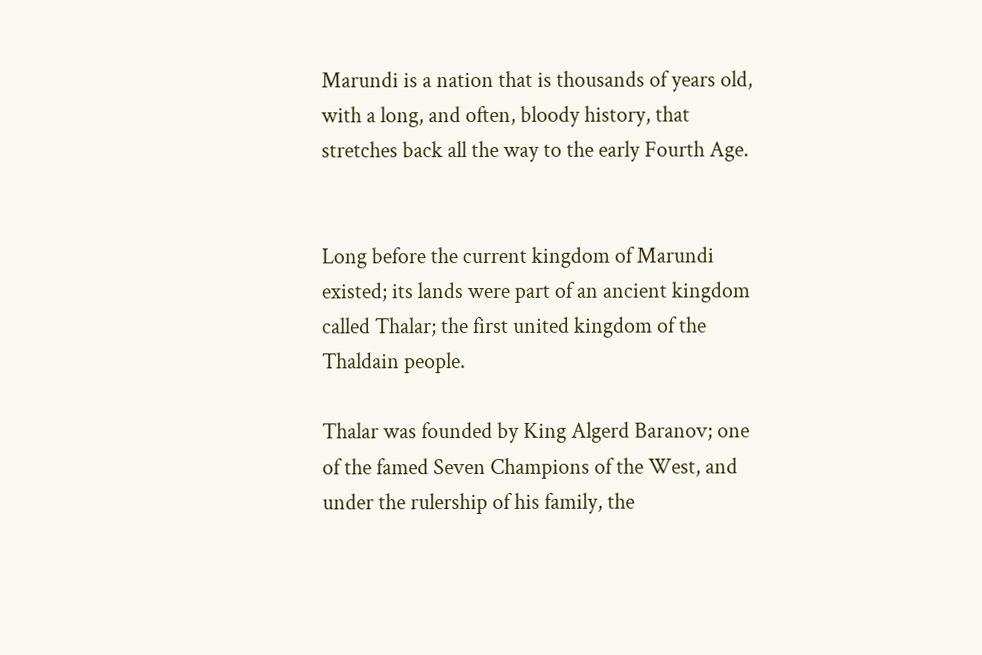Marundi is a nation that is thousands of years old, with a long, and often, bloody history, that stretches back all the way to the early Fourth Age.


Long before the current kingdom of Marundi existed; its lands were part of an ancient kingdom called Thalar; the first united kingdom of the Thaldain people.

Thalar was founded by King Algerd Baranov; one of the famed Seven Champions of the West, and under the rulership of his family, the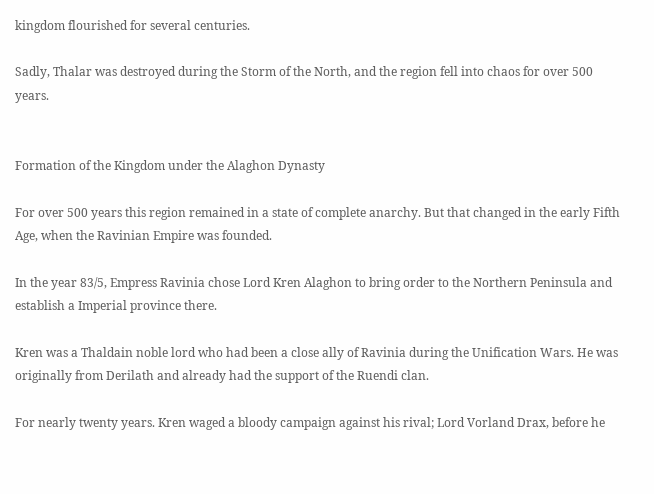kingdom flourished for several centuries.

Sadly, Thalar was destroyed during the Storm of the North, and the region fell into chaos for over 500 years.


Formation of the Kingdom under the Alaghon Dynasty

For over 500 years this region remained in a state of complete anarchy. But that changed in the early Fifth Age, when the Ravinian Empire was founded.

In the year 83/5, Empress Ravinia chose Lord Kren Alaghon to bring order to the Northern Peninsula and establish a Imperial province there.

Kren was a Thaldain noble lord who had been a close ally of Ravinia during the Unification Wars. He was originally from Derilath and already had the support of the Ruendi clan.

For nearly twenty years. Kren waged a bloody campaign against his rival; Lord Vorland Drax, before he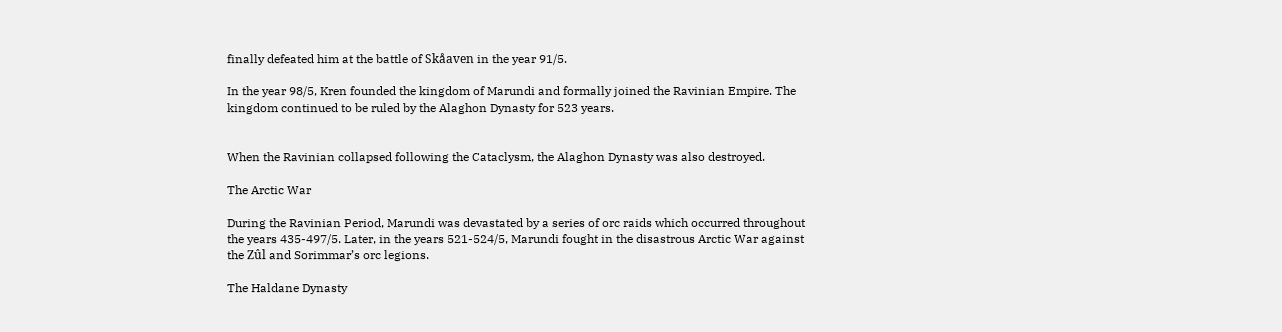finally defeated him at the battle of Skåaven in the year 91/5.

In the year 98/5, Kren founded the kingdom of Marundi and formally joined the Ravinian Empire. The kingdom continued to be ruled by the Alaghon Dynasty for 523 years.


When the Ravinian collapsed following the Cataclysm, the Alaghon Dynasty was also destroyed.

The Arctic War

During the Ravinian Period, Marundi was devastated by a series of orc raids which occurred throughout the years 435-497/5. Later, in the years 521-524/5, Marundi fought in the disastrous Arctic War against the Zûl and Sorimmar’s orc legions.

The Haldane Dynasty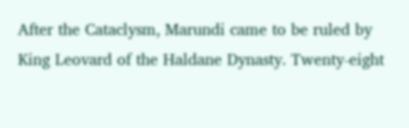After the Cataclysm, Marundi came to be ruled by King Leovard of the Haldane Dynasty. Twenty-eight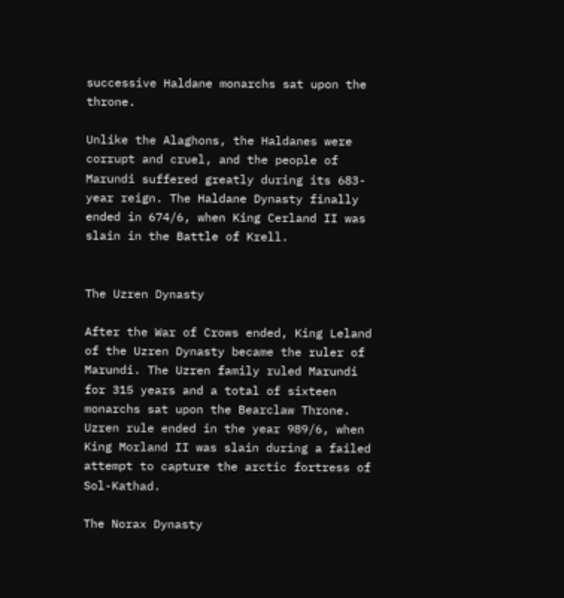successive Haldane monarchs sat upon the throne.

Unlike the Alaghons, the Haldanes were corrupt and cruel, and the people of Marundi suffered greatly during its 683-year reign. The Haldane Dynasty finally ended in 674/6, when King Cerland II was slain in the Battle of Krell.


The Uzren Dynasty

After the War of Crows ended, King Leland of the Uzren Dynasty became the ruler of Marundi. The Uzren family ruled Marundi for 315 years and a total of sixteen monarchs sat upon the Bearclaw Throne. Uzren rule ended in the year 989/6, when King Morland II was slain during a failed attempt to capture the arctic fortress of Sol-Kathad.

The Norax Dynasty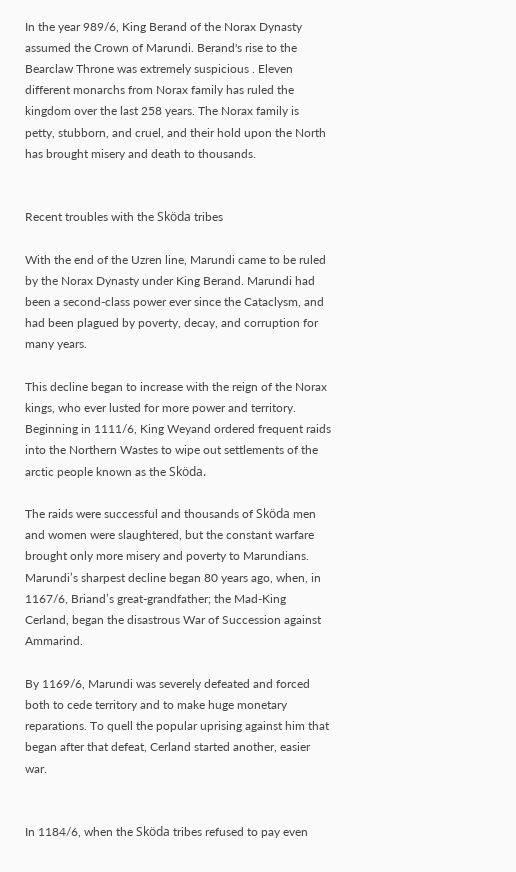In the year 989/6, King Berand of the Norax Dynasty assumed the Crown of Marundi. Berand's rise to the Bearclaw Throne was extremely suspicious . Eleven different monarchs from Norax family has ruled the kingdom over the last 258 years. The Norax family is petty, stubborn, and cruel, and their hold upon the North has brought misery and death to thousands.


Recent troubles with the Sköda tribes

With the end of the Uzren line, Marundi came to be ruled by the Norax Dynasty under King Berand. Marundi had been a second-class power ever since the Cataclysm, and had been plagued by poverty, decay, and corruption for many years.

This decline began to increase with the reign of the Norax kings, who ever lusted for more power and territory. Beginning in 1111/6, King Weyand ordered frequent raids into the Northern Wastes to wipe out settlements of the arctic people known as the Sköda.

The raids were successful and thousands of Sköda men and women were slaughtered, but the constant warfare brought only more misery and poverty to Marundians. Marundi’s sharpest decline began 80 years ago, when, in 1167/6, Briand’s great-grandfather; the Mad-King Cerland, began the disastrous War of Succession against Ammarind.

By 1169/6, Marundi was severely defeated and forced both to cede territory and to make huge monetary reparations. To quell the popular uprising against him that began after that defeat, Cerland started another, easier war.


In 1184/6, when the Sköda tribes refused to pay even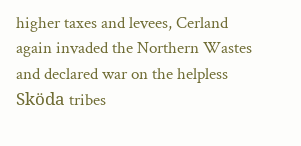higher taxes and levees, Cerland again invaded the Northern Wastes and declared war on the helpless Sköda tribes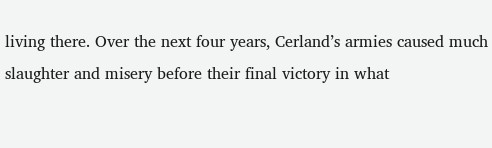living there. Over the next four years, Cerland’s armies caused much slaughter and misery before their final victory in what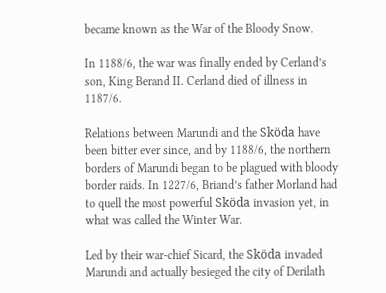became known as the War of the Bloody Snow.

In 1188/6, the war was finally ended by Cerland’s son, King Berand II. Cerland died of illness in 1187/6.

Relations between Marundi and the Sköda have been bitter ever since, and by 1188/6, the northern borders of Marundi began to be plagued with bloody border raids. In 1227/6, Briand’s father Morland had to quell the most powerful Sköda invasion yet, in what was called the Winter War.

Led by their war-chief Sicard, the Sköda invaded Marundi and actually besieged the city of Derilath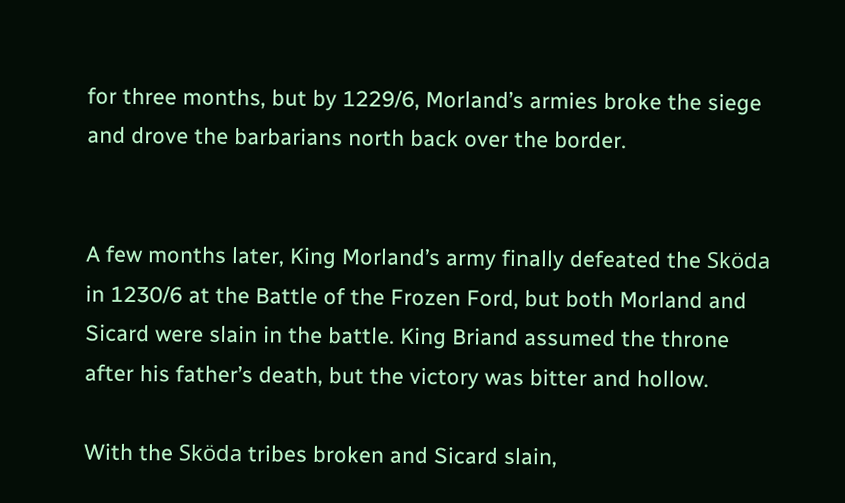for three months, but by 1229/6, Morland’s armies broke the siege and drove the barbarians north back over the border.


A few months later, King Morland’s army finally defeated the Sköda in 1230/6 at the Battle of the Frozen Ford, but both Morland and Sicard were slain in the battle. King Briand assumed the throne after his father’s death, but the victory was bitter and hollow.

With the Sköda tribes broken and Sicard slain,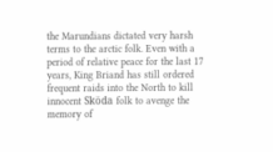the Marundians dictated very harsh terms to the arctic folk. Even with a period of relative peace for the last 17 years, King Briand has still ordered frequent raids into the North to kill innocent Sköda folk to avenge the memory of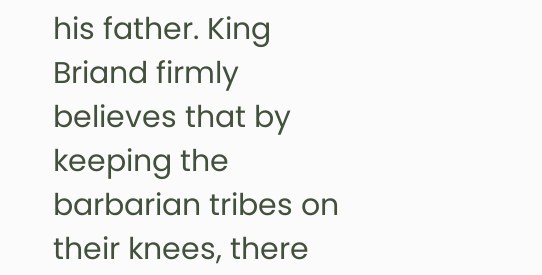his father. King Briand firmly believes that by keeping the barbarian tribes on their knees, there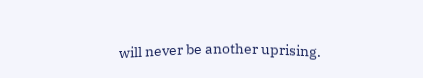will never be another uprising.